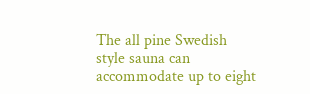The all pine Swedish style sauna can accommodate up to eight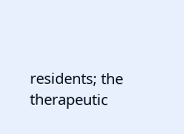residents; the therapeutic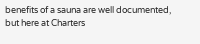benefits of a sauna are well documented, but here at Charters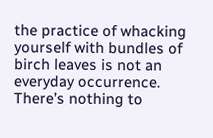the practice of whacking yourself with bundles of birch leaves is not an everyday occurrence. There’s nothing to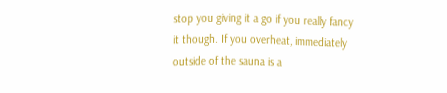stop you giving it a go if you really fancy it though. If you overheat, immediately outside of the sauna is a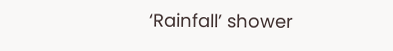‘Rainfall’ shower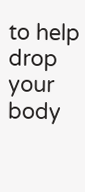to help drop your body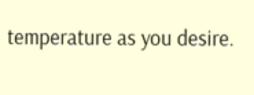temperature as you desire.